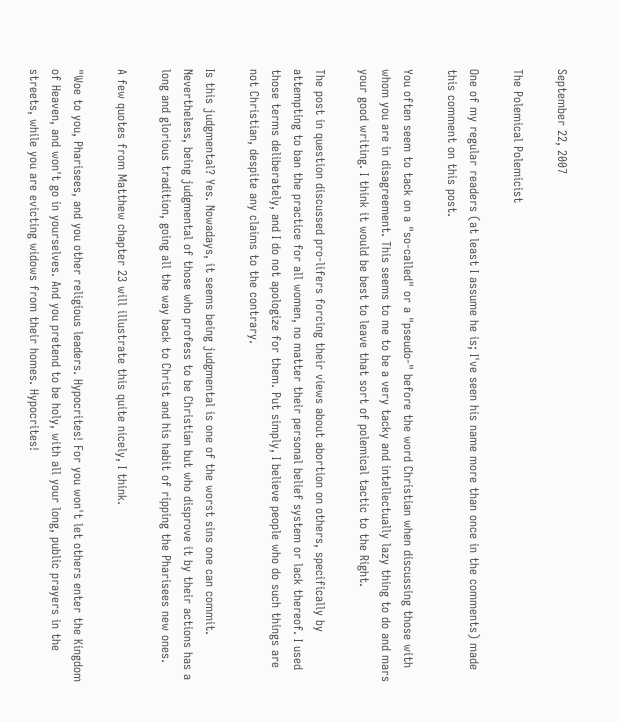September 22, 2007

The Polemical Polemicist

One of my regular readers (at least I assume he is; I've seen his name more than once in the comments) made this comment on this post.

You often seem to tack on a "so-called" or a "pseudo-" before the word Christian when discussing those with whom you are in disagreement. This seems to me to be a very tacky and intellectually lazy thing to do and mars your good writing. I think it would be best to leave that sort of polemical tactic to the Right.

The post in question discussed pro-lifers forcing their views about abortion on others, specifically by attempting to ban the practice for all women, no matter their personal belief system or lack thereof. I used those terms deliberately, and I do not apologize for them. Put simply, I believe people who do such things are not Christian, despite any claims to the contrary.

Is this judgmental? Yes. Nowadays, it seems being judgmental is one of the worst sins one can commit. Nevertheless, being judgmental of those who profess to be Christian but who disprove it by their actions has a long and glorious tradition, going all the way back to Christ and his habit of ripping the Pharisees new ones.

A few quotes from Matthew chapter 23 will illustrate this quite nicely, I think.

"Woe to you, Pharisees, and you other religious leaders. Hypocrites! For you won't let others enter the Kingdom of Heaven, and won't go in yourselves. And you pretend to be holy, with all your long, public prayers in the streets, while you are evicting widows from their homes. Hypocrites!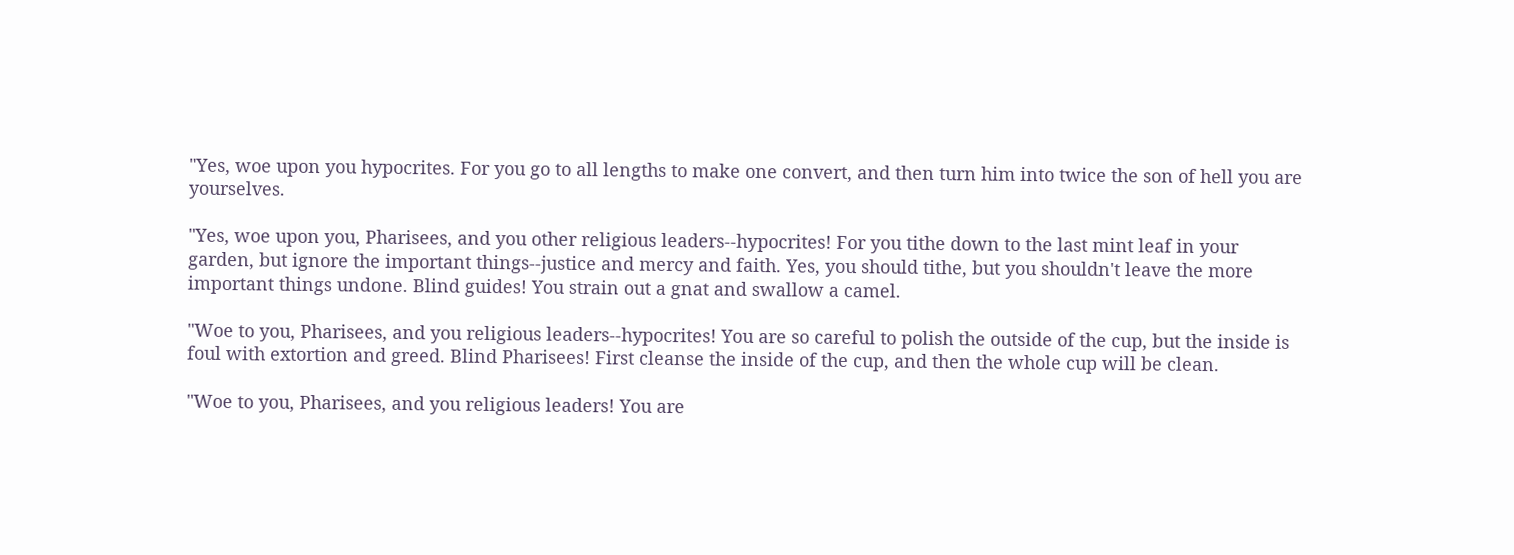"Yes, woe upon you hypocrites. For you go to all lengths to make one convert, and then turn him into twice the son of hell you are yourselves.

"Yes, woe upon you, Pharisees, and you other religious leaders--hypocrites! For you tithe down to the last mint leaf in your garden, but ignore the important things--justice and mercy and faith. Yes, you should tithe, but you shouldn't leave the more important things undone. Blind guides! You strain out a gnat and swallow a camel.

"Woe to you, Pharisees, and you religious leaders--hypocrites! You are so careful to polish the outside of the cup, but the inside is foul with extortion and greed. Blind Pharisees! First cleanse the inside of the cup, and then the whole cup will be clean.

"Woe to you, Pharisees, and you religious leaders! You are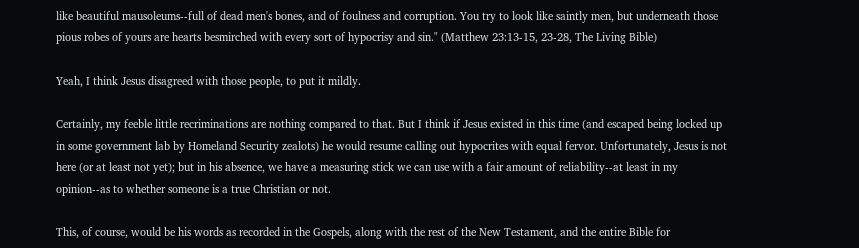like beautiful mausoleums--full of dead men's bones, and of foulness and corruption. You try to look like saintly men, but underneath those pious robes of yours are hearts besmirched with every sort of hypocrisy and sin." (Matthew 23:13-15, 23-28, The Living Bible)

Yeah, I think Jesus disagreed with those people, to put it mildly.

Certainly, my feeble little recriminations are nothing compared to that. But I think if Jesus existed in this time (and escaped being locked up in some government lab by Homeland Security zealots) he would resume calling out hypocrites with equal fervor. Unfortunately, Jesus is not here (or at least not yet); but in his absence, we have a measuring stick we can use with a fair amount of reliability--at least in my opinion--as to whether someone is a true Christian or not.

This, of course, would be his words as recorded in the Gospels, along with the rest of the New Testament, and the entire Bible for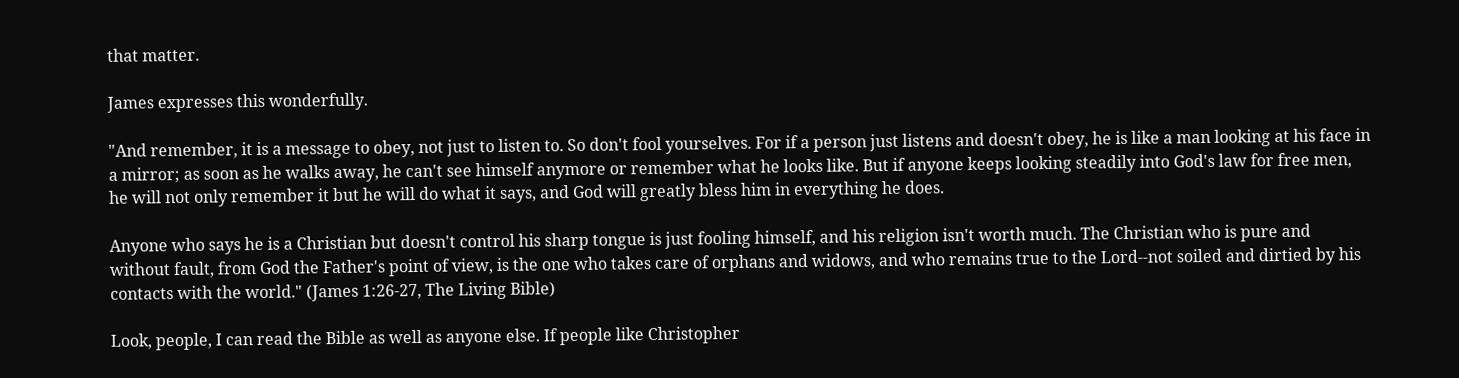that matter.

James expresses this wonderfully.

"And remember, it is a message to obey, not just to listen to. So don't fool yourselves. For if a person just listens and doesn't obey, he is like a man looking at his face in a mirror; as soon as he walks away, he can't see himself anymore or remember what he looks like. But if anyone keeps looking steadily into God's law for free men, he will not only remember it but he will do what it says, and God will greatly bless him in everything he does.

Anyone who says he is a Christian but doesn't control his sharp tongue is just fooling himself, and his religion isn't worth much. The Christian who is pure and without fault, from God the Father's point of view, is the one who takes care of orphans and widows, and who remains true to the Lord--not soiled and dirtied by his contacts with the world." (James 1:26-27, The Living Bible)

Look, people, I can read the Bible as well as anyone else. If people like Christopher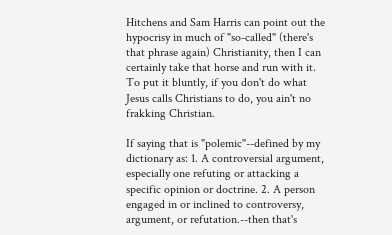Hitchens and Sam Harris can point out the hypocrisy in much of "so-called" (there's that phrase again) Christianity, then I can certainly take that horse and run with it. To put it bluntly, if you don't do what Jesus calls Christians to do, you ain't no frakking Christian.

If saying that is "polemic"--defined by my dictionary as: 1. A controversial argument, especially one refuting or attacking a specific opinion or doctrine. 2. A person engaged in or inclined to controversy, argument, or refutation.--then that's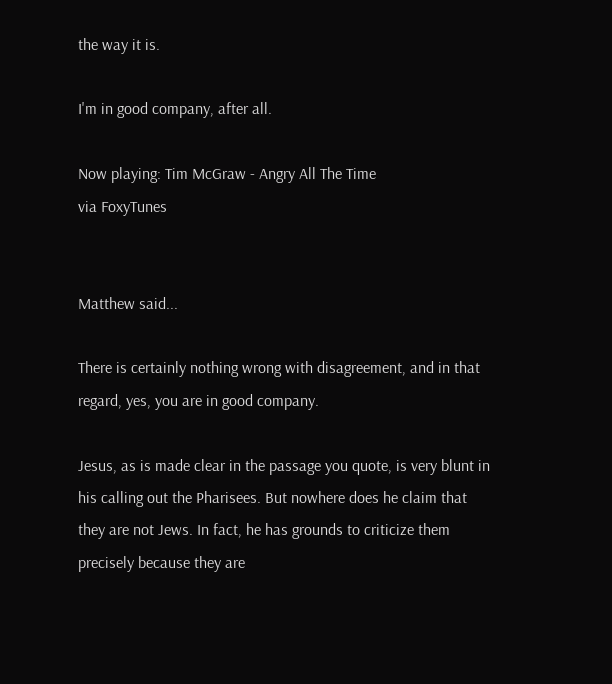the way it is.

I'm in good company, after all.

Now playing: Tim McGraw - Angry All The Time
via FoxyTunes


Matthew said...

There is certainly nothing wrong with disagreement, and in that regard, yes, you are in good company.

Jesus, as is made clear in the passage you quote, is very blunt in his calling out the Pharisees. But nowhere does he claim that they are not Jews. In fact, he has grounds to criticize them precisely because they are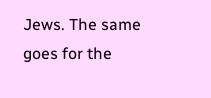Jews. The same goes for the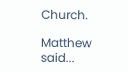Church.

Matthew said...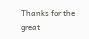Thanks for the great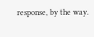response, by the way.